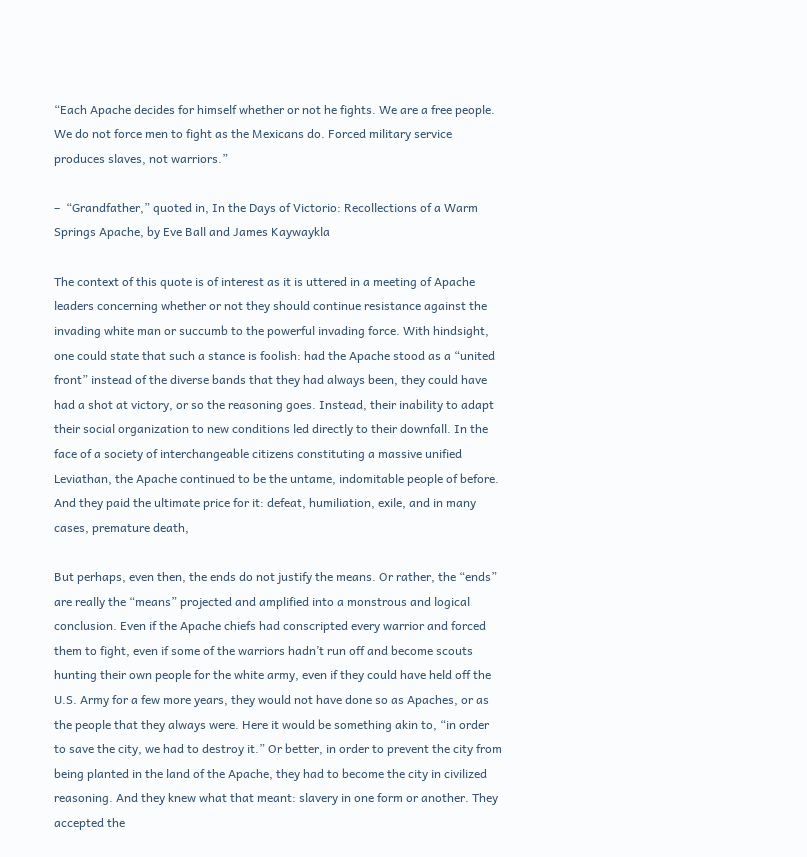“Each Apache decides for himself whether or not he fights. We are a free people. We do not force men to fight as the Mexicans do. Forced military service produces slaves, not warriors.”

–  “Grandfather,” quoted in, In the Days of Victorio: Recollections of a Warm Springs Apache, by Eve Ball and James Kaywaykla

The context of this quote is of interest as it is uttered in a meeting of Apache leaders concerning whether or not they should continue resistance against the invading white man or succumb to the powerful invading force. With hindsight, one could state that such a stance is foolish: had the Apache stood as a “united front” instead of the diverse bands that they had always been, they could have had a shot at victory, or so the reasoning goes. Instead, their inability to adapt their social organization to new conditions led directly to their downfall. In the face of a society of interchangeable citizens constituting a massive unified Leviathan, the Apache continued to be the untame, indomitable people of before. And they paid the ultimate price for it: defeat, humiliation, exile, and in many cases, premature death,

But perhaps, even then, the ends do not justify the means. Or rather, the “ends” are really the “means” projected and amplified into a monstrous and logical conclusion. Even if the Apache chiefs had conscripted every warrior and forced them to fight, even if some of the warriors hadn’t run off and become scouts hunting their own people for the white army, even if they could have held off the U.S. Army for a few more years, they would not have done so as Apaches, or as the people that they always were. Here it would be something akin to, “in order to save the city, we had to destroy it.” Or better, in order to prevent the city from being planted in the land of the Apache, they had to become the city in civilized reasoning. And they knew what that meant: slavery in one form or another. They accepted the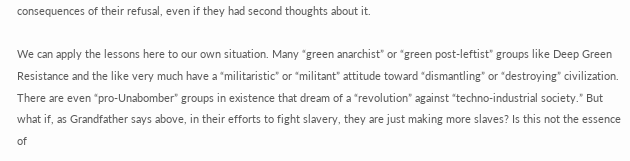consequences of their refusal, even if they had second thoughts about it.

We can apply the lessons here to our own situation. Many “green anarchist” or “green post-leftist” groups like Deep Green Resistance and the like very much have a “militaristic” or “militant” attitude toward “dismantling” or “destroying” civilization. There are even “pro-Unabomber” groups in existence that dream of a “revolution” against “techno-industrial society.” But what if, as Grandfather says above, in their efforts to fight slavery, they are just making more slaves? Is this not the essence of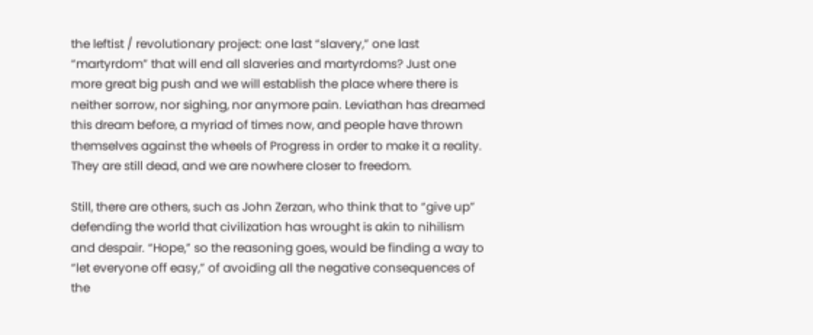the leftist / revolutionary project: one last “slavery,” one last “martyrdom” that will end all slaveries and martyrdoms? Just one more great big push and we will establish the place where there is neither sorrow, nor sighing, nor anymore pain. Leviathan has dreamed this dream before, a myriad of times now, and people have thrown themselves against the wheels of Progress in order to make it a reality. They are still dead, and we are nowhere closer to freedom.

Still, there are others, such as John Zerzan, who think that to “give up” defending the world that civilization has wrought is akin to nihilism and despair. “Hope,” so the reasoning goes, would be finding a way to “let everyone off easy,” of avoiding all the negative consequences of the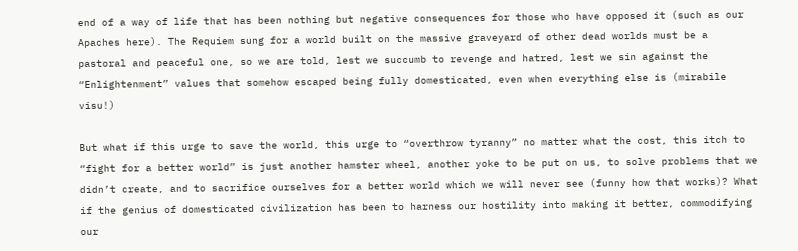end of a way of life that has been nothing but negative consequences for those who have opposed it (such as our Apaches here). The Requiem sung for a world built on the massive graveyard of other dead worlds must be a pastoral and peaceful one, so we are told, lest we succumb to revenge and hatred, lest we sin against the “Enlightenment” values that somehow escaped being fully domesticated, even when everything else is (mirabile visu!)

But what if this urge to save the world, this urge to “overthrow tyranny” no matter what the cost, this itch to “fight for a better world” is just another hamster wheel, another yoke to be put on us, to solve problems that we didn’t create, and to sacrifice ourselves for a better world which we will never see (funny how that works)? What if the genius of domesticated civilization has been to harness our hostility into making it better, commodifying our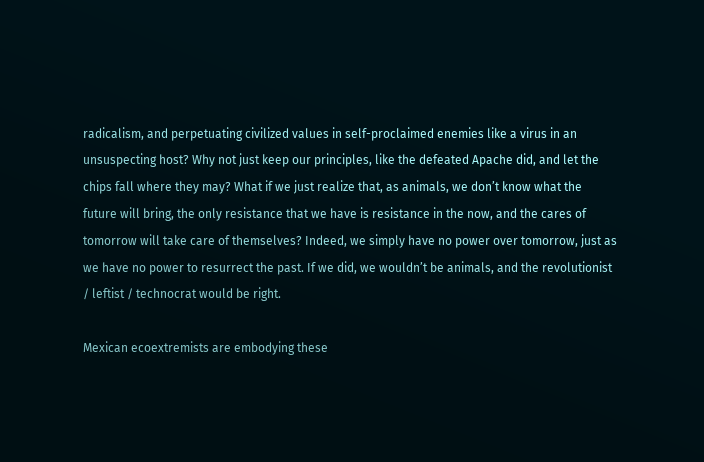radicalism, and perpetuating civilized values in self-proclaimed enemies like a virus in an unsuspecting host? Why not just keep our principles, like the defeated Apache did, and let the chips fall where they may? What if we just realize that, as animals, we don’t know what the future will bring, the only resistance that we have is resistance in the now, and the cares of tomorrow will take care of themselves? Indeed, we simply have no power over tomorrow, just as we have no power to resurrect the past. If we did, we wouldn’t be animals, and the revolutionist / leftist / technocrat would be right.

Mexican ecoextremists are embodying these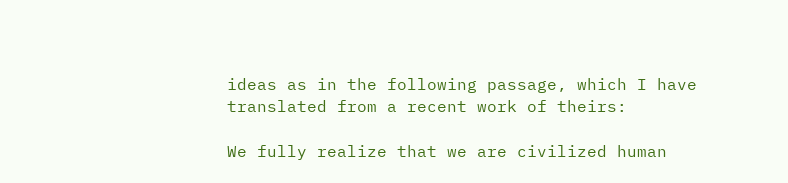ideas as in the following passage, which I have translated from a recent work of theirs:

We fully realize that we are civilized human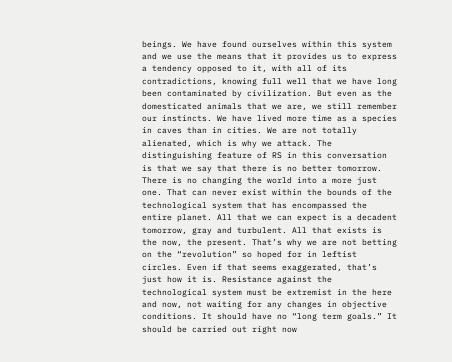beings. We have found ourselves within this system and we use the means that it provides us to express a tendency opposed to it, with all of its contradictions, knowing full well that we have long been contaminated by civilization. But even as the domesticated animals that we are, we still remember our instincts. We have lived more time as a species in caves than in cities. We are not totally alienated, which is why we attack. The distinguishing feature of RS in this conversation is that we say that there is no better tomorrow. There is no changing the world into a more just one. That can never exist within the bounds of the technological system that has encompassed the entire planet. All that we can expect is a decadent tomorrow, gray and turbulent. All that exists is the now, the present. That’s why we are not betting on the “revolution” so hoped for in leftist circles. Even if that seems exaggerated, that’s just how it is. Resistance against the technological system must be extremist in the here and now, not waiting for any changes in objective conditions. It should have no “long term goals.” It should be carried out right now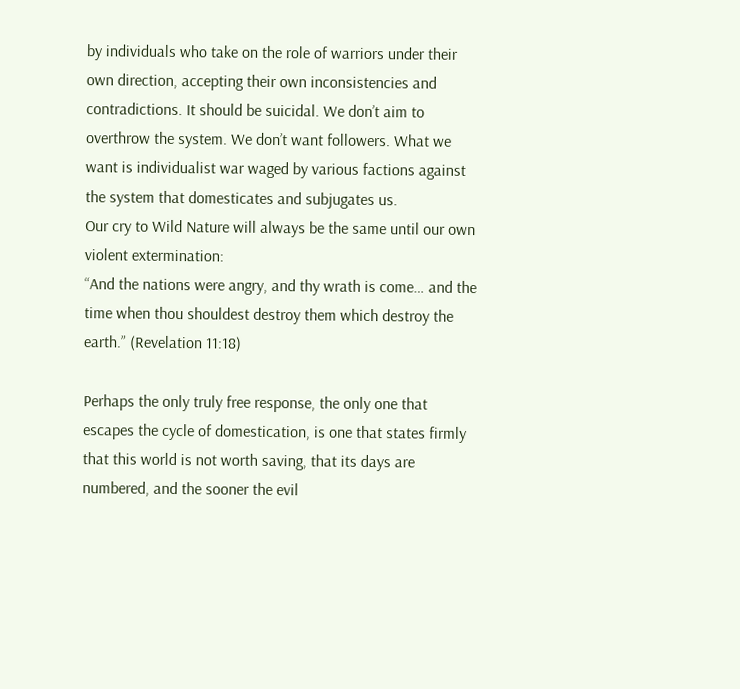by individuals who take on the role of warriors under their own direction, accepting their own inconsistencies and contradictions. It should be suicidal. We don’t aim to overthrow the system. We don’t want followers. What we want is individualist war waged by various factions against the system that domesticates and subjugates us.
Our cry to Wild Nature will always be the same until our own violent extermination:
“And the nations were angry, and thy wrath is come… and the time when thou shouldest destroy them which destroy the earth.” (Revelation 11:18)

Perhaps the only truly free response, the only one that escapes the cycle of domestication, is one that states firmly that this world is not worth saving, that its days are numbered, and the sooner the evil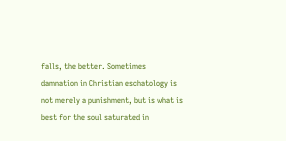falls, the better. Sometimes damnation in Christian eschatology is not merely a punishment, but is what is best for the soul saturated in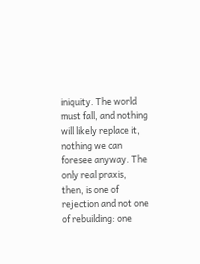iniquity. The world must fall, and nothing will likely replace it, nothing we can foresee anyway. The only real praxis, then, is one of rejection and not one of rebuilding: one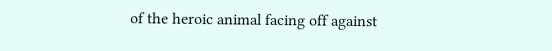of the heroic animal facing off against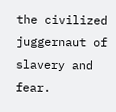the civilized juggernaut of slavery and fear.